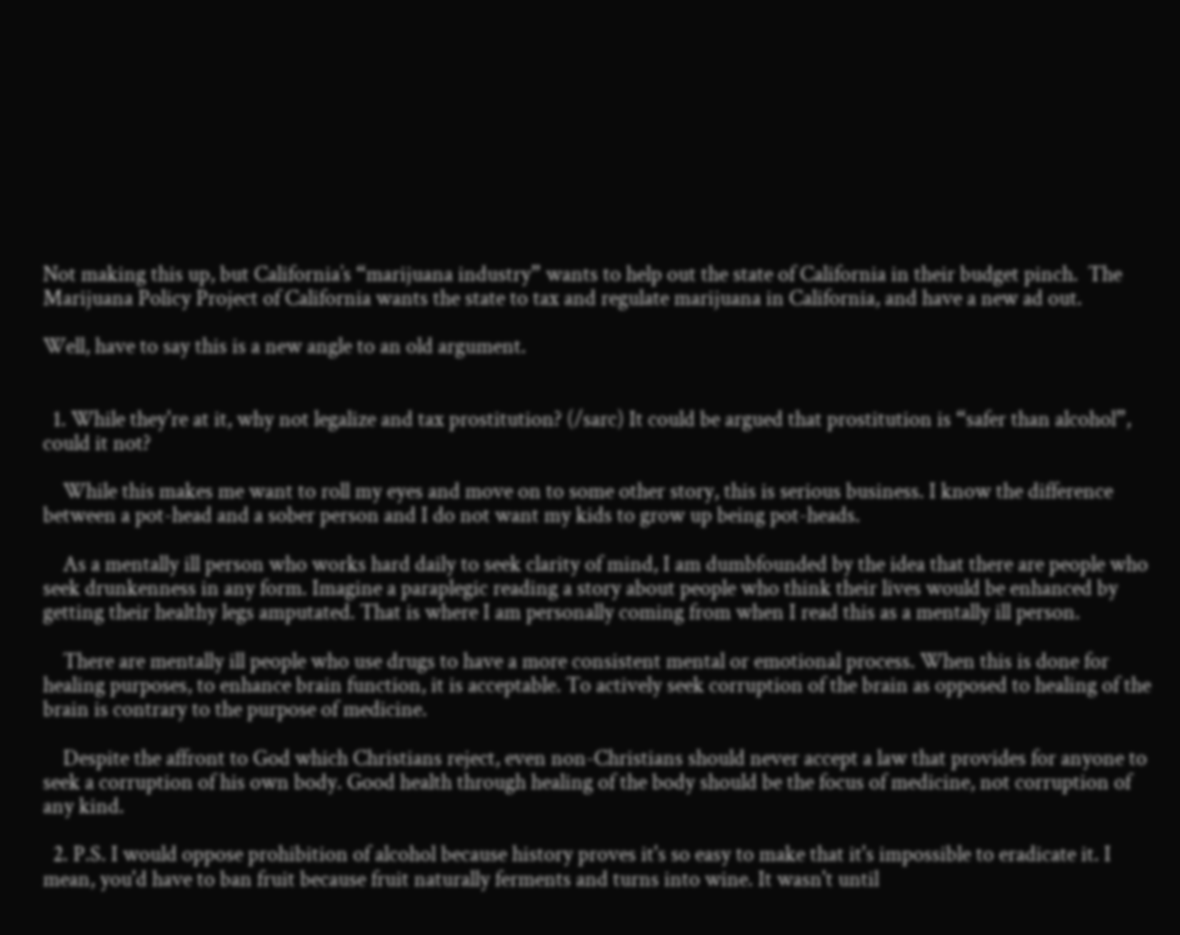Not making this up, but California’s “marijuana industry” wants to help out the state of California in their budget pinch.  The Marijuana Policy Project of California wants the state to tax and regulate marijuana in California, and have a new ad out.

Well, have to say this is a new angle to an old argument.


  1. While they're at it, why not legalize and tax prostitution? (/sarc) It could be argued that prostitution is “safer than alcohol”, could it not?

    While this makes me want to roll my eyes and move on to some other story, this is serious business. I know the difference between a pot-head and a sober person and I do not want my kids to grow up being pot-heads.

    As a mentally ill person who works hard daily to seek clarity of mind, I am dumbfounded by the idea that there are people who seek drunkenness in any form. Imagine a paraplegic reading a story about people who think their lives would be enhanced by getting their healthy legs amputated. That is where I am personally coming from when I read this as a mentally ill person.

    There are mentally ill people who use drugs to have a more consistent mental or emotional process. When this is done for healing purposes, to enhance brain function, it is acceptable. To actively seek corruption of the brain as opposed to healing of the brain is contrary to the purpose of medicine.

    Despite the affront to God which Christians reject, even non-Christians should never accept a law that provides for anyone to seek a corruption of his own body. Good health through healing of the body should be the focus of medicine, not corruption of any kind.

  2. P.S. I would oppose prohibition of alcohol because history proves it's so easy to make that it's impossible to eradicate it. I mean, you'd have to ban fruit because fruit naturally ferments and turns into wine. It wasn't until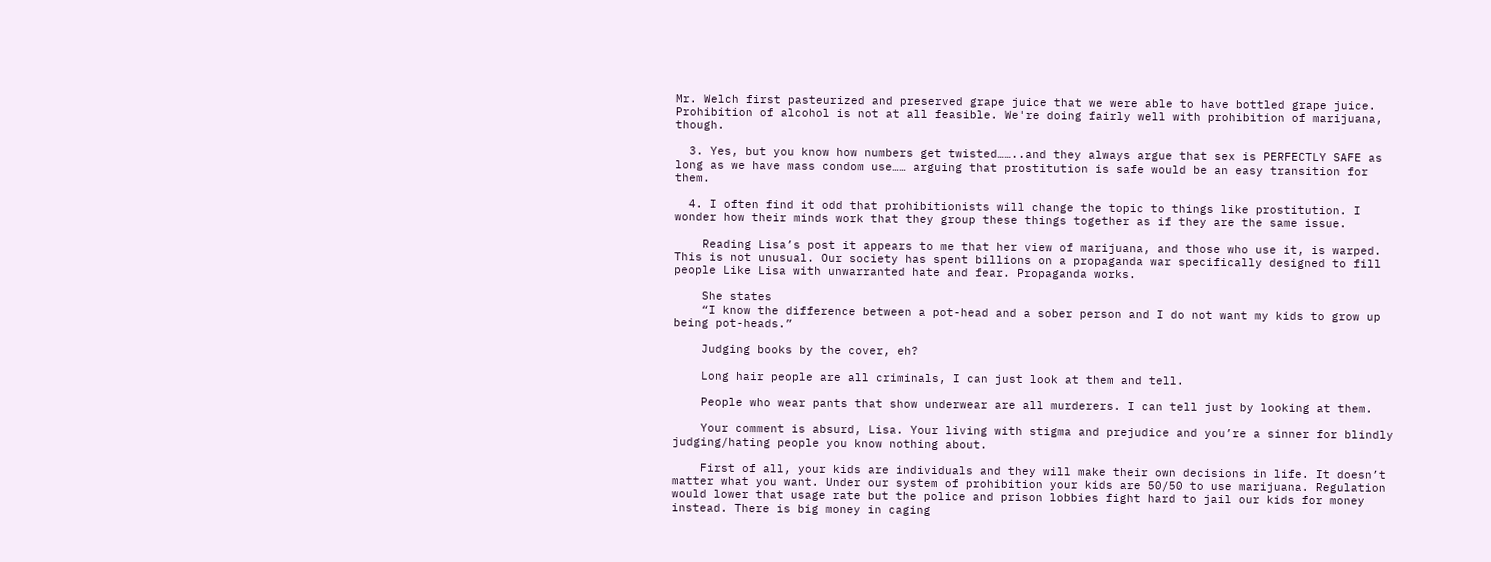Mr. Welch first pasteurized and preserved grape juice that we were able to have bottled grape juice. Prohibition of alcohol is not at all feasible. We're doing fairly well with prohibition of marijuana, though.

  3. Yes, but you know how numbers get twisted……..and they always argue that sex is PERFECTLY SAFE as long as we have mass condom use…… arguing that prostitution is safe would be an easy transition for them.

  4. I often find it odd that prohibitionists will change the topic to things like prostitution. I wonder how their minds work that they group these things together as if they are the same issue.

    Reading Lisa’s post it appears to me that her view of marijuana, and those who use it, is warped. This is not unusual. Our society has spent billions on a propaganda war specifically designed to fill people Like Lisa with unwarranted hate and fear. Propaganda works.

    She states
    “I know the difference between a pot-head and a sober person and I do not want my kids to grow up being pot-heads.”

    Judging books by the cover, eh?

    Long hair people are all criminals, I can just look at them and tell.

    People who wear pants that show underwear are all murderers. I can tell just by looking at them.

    Your comment is absurd, Lisa. Your living with stigma and prejudice and you’re a sinner for blindly judging/hating people you know nothing about.

    First of all, your kids are individuals and they will make their own decisions in life. It doesn’t matter what you want. Under our system of prohibition your kids are 50/50 to use marijuana. Regulation would lower that usage rate but the police and prison lobbies fight hard to jail our kids for money instead. There is big money in caging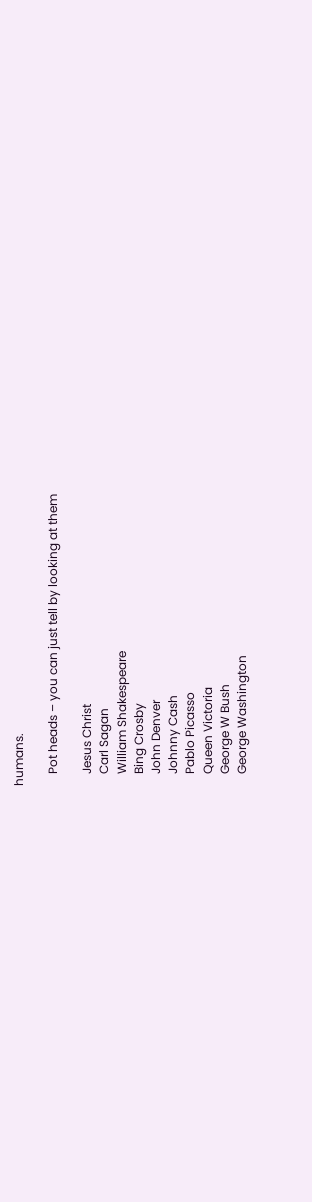humans.

    Pot heads – you can just tell by looking at them

    Jesus Christ
    Carl Sagan
    William Shakespeare
    Bing Crosby
    John Denver
    Johnny Cash
    Pablo Picasso
    Queen Victoria
    George W Bush
    George Washington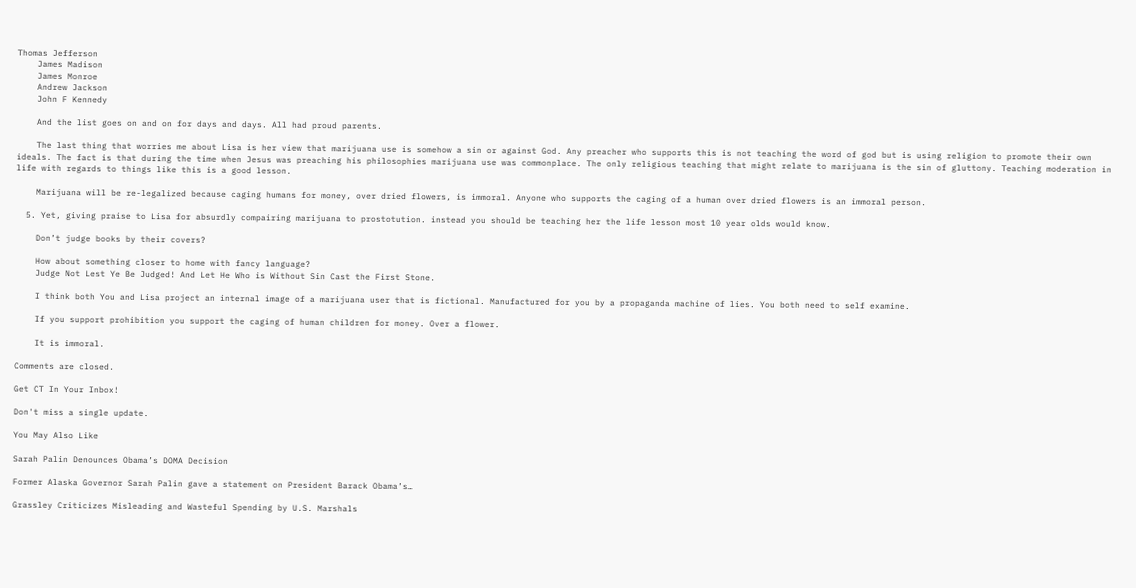Thomas Jefferson
    James Madison
    James Monroe
    Andrew Jackson
    John F Kennedy

    And the list goes on and on for days and days. All had proud parents.

    The last thing that worries me about Lisa is her view that marijuana use is somehow a sin or against God. Any preacher who supports this is not teaching the word of god but is using religion to promote their own ideals. The fact is that during the time when Jesus was preaching his philosophies marijuana use was commonplace. The only religious teaching that might relate to marijuana is the sin of gluttony. Teaching moderation in life with regards to things like this is a good lesson.

    Marijuana will be re-legalized because caging humans for money, over dried flowers, is immoral. Anyone who supports the caging of a human over dried flowers is an immoral person.

  5. Yet, giving praise to Lisa for absurdly compairing marijuana to prostotution. instead you should be teaching her the life lesson most 10 year olds would know.

    Don’t judge books by their covers?

    How about something closer to home with fancy language?
    Judge Not Lest Ye Be Judged! And Let He Who is Without Sin Cast the First Stone.

    I think both You and Lisa project an internal image of a marijuana user that is fictional. Manufactured for you by a propaganda machine of lies. You both need to self examine.

    If you support prohibition you support the caging of human children for money. Over a flower.

    It is immoral.

Comments are closed.

Get CT In Your Inbox!

Don't miss a single update.

You May Also Like

Sarah Palin Denounces Obama’s DOMA Decision

Former Alaska Governor Sarah Palin gave a statement on President Barack Obama’s…

Grassley Criticizes Misleading and Wasteful Spending by U.S. Marshals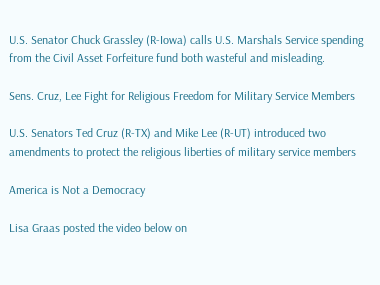U.S. Senator Chuck Grassley (R-Iowa) calls U.S. Marshals Service spending from the Civil Asset Forfeiture fund both wasteful and misleading.

Sens. Cruz, Lee Fight for Religious Freedom for Military Service Members

U.S. Senators Ted Cruz (R-TX) and Mike Lee (R-UT) introduced two amendments to protect the religious liberties of military service members

America is Not a Democracy

Lisa Graas posted the video below on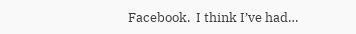Facebook.  I think I’ve had…